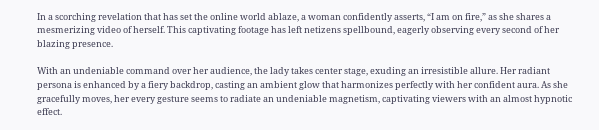In a scorching revelation that has set the online world ablaze, a woman confidently asserts, “I am on fire,” as she shares a mesmerizing video of herself. This captivating footage has left netizens spellbound, eagerly observing every second of her blazing presence.

With an undeniable command over her audience, the lady takes center stage, exuding an irresistible allure. Her radiant persona is enhanced by a fiery backdrop, casting an ambient glow that harmonizes perfectly with her confident aura. As she gracefully moves, her every gesture seems to radiate an undeniable magnetism, captivating viewers with an almost hypnotic effect.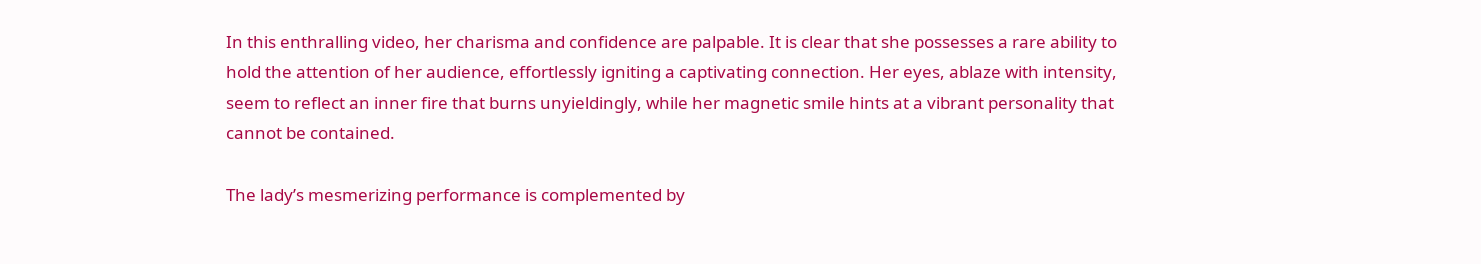In this enthralling video, her charisma and confidence are palpable. It is clear that she possesses a rare ability to hold the attention of her audience, effortlessly igniting a captivating connection. Her eyes, ablaze with intensity, seem to reflect an inner fire that burns unyieldingly, while her magnetic smile hints at a vibrant personality that cannot be contained.

The lady’s mesmerizing performance is complemented by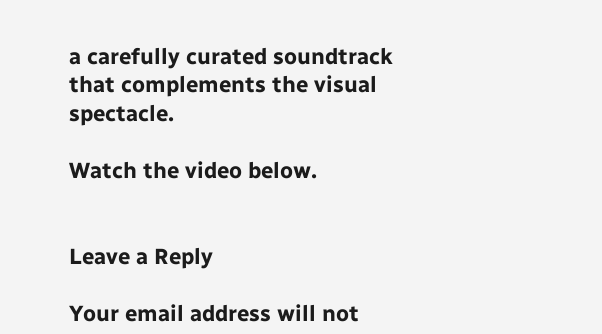a carefully curated soundtrack that complements the visual spectacle.

Watch the video below.


Leave a Reply

Your email address will not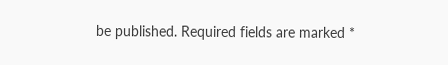be published. Required fields are marked *